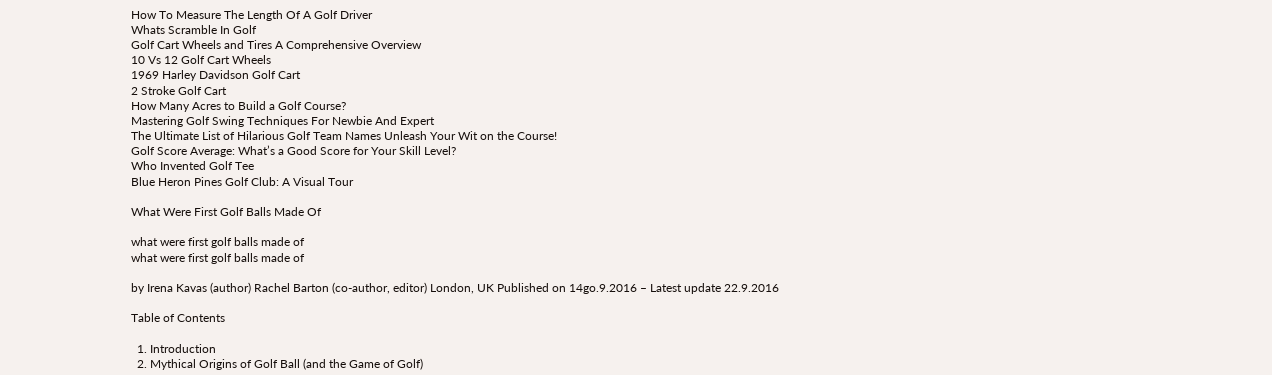How To Measure The Length Of A Golf Driver
Whats Scramble In Golf
Golf Cart Wheels and Tires A Comprehensive Overview
10 Vs 12 Golf Cart Wheels
1969 Harley Davidson Golf Cart
2 Stroke Golf Cart
How Many Acres to Build a Golf Course?
Mastering Golf Swing Techniques For Newbie And Expert
The Ultimate List of Hilarious Golf Team Names Unleash Your Wit on the Course!
Golf Score Average: What’s a Good Score for Your Skill Level?
Who Invented Golf Tee
Blue Heron Pines Golf Club: A Visual Tour

What Were First Golf Balls Made Of

what were first golf balls made of
what were first golf balls made of

by Irena Kavas (author) Rachel Barton (co-author, editor) London, UK Published on 14go.9.2016 – Latest update 22.9.2016

Table of Contents

  1. Introduction
  2. Mythical Origins of Golf Ball (and the Game of Golf)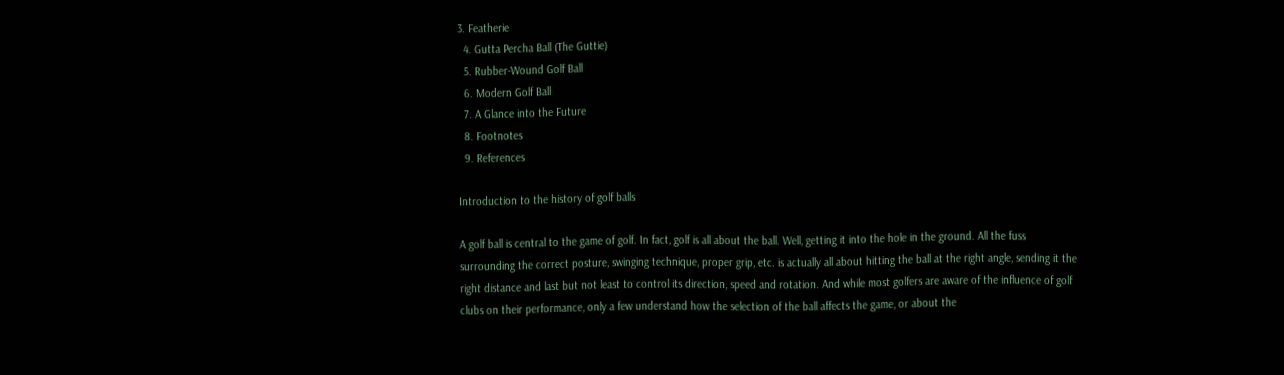3. Featherie
  4. Gutta Percha Ball (The Guttie)
  5. Rubber-Wound Golf Ball
  6. Modern Golf Ball
  7. A Glance into the Future
  8. Footnotes
  9. References

Introduction to the history of golf balls

A golf ball is central to the game of golf. In fact, golf is all about the ball. Well, getting it into the hole in the ground. All the fuss surrounding the correct posture, swinging technique, proper grip, etc. is actually all about hitting the ball at the right angle, sending it the right distance and last but not least to control its direction, speed and rotation. And while most golfers are aware of the influence of golf clubs on their performance, only a few understand how the selection of the ball affects the game, or about the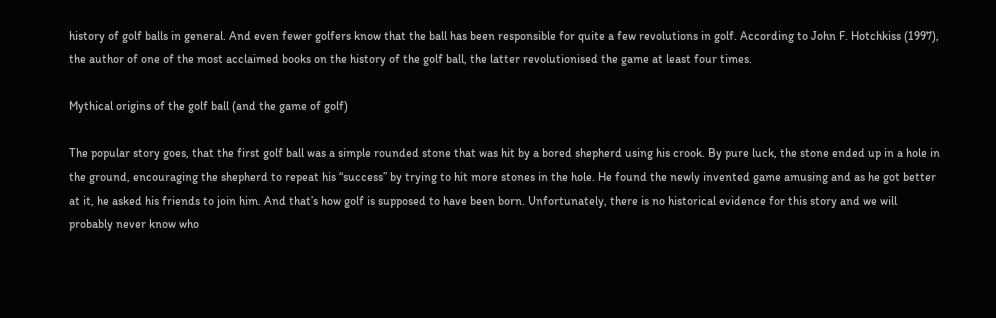history of golf balls in general. And even fewer golfers know that the ball has been responsible for quite a few revolutions in golf. According to John F. Hotchkiss (1997), the author of one of the most acclaimed books on the history of the golf ball, the latter revolutionised the game at least four times.

Mythical origins of the golf ball (and the game of golf)

The popular story goes, that the first golf ball was a simple rounded stone that was hit by a bored shepherd using his crook. By pure luck, the stone ended up in a hole in the ground, encouraging the shepherd to repeat his “success” by trying to hit more stones in the hole. He found the newly invented game amusing and as he got better at it, he asked his friends to join him. And that’s how golf is supposed to have been born. Unfortunately, there is no historical evidence for this story and we will probably never know who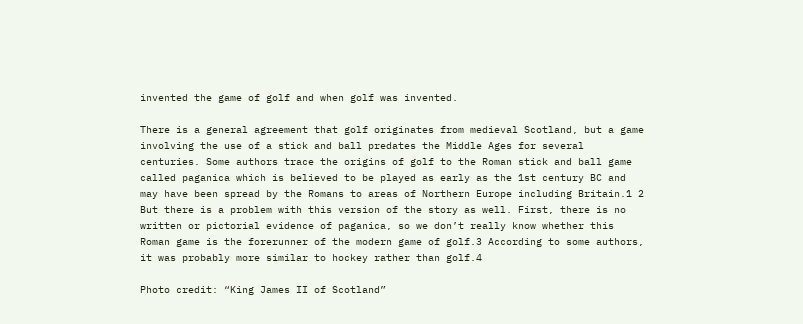invented the game of golf and when golf was invented.

There is a general agreement that golf originates from medieval Scotland, but a game involving the use of a stick and ball predates the Middle Ages for several centuries. Some authors trace the origins of golf to the Roman stick and ball game called paganica which is believed to be played as early as the 1st century BC and may have been spread by the Romans to areas of Northern Europe including Britain.1 2 But there is a problem with this version of the story as well. First, there is no written or pictorial evidence of paganica, so we don’t really know whether this Roman game is the forerunner of the modern game of golf.3 According to some authors, it was probably more similar to hockey rather than golf.4

Photo credit: “King James II of Scotland”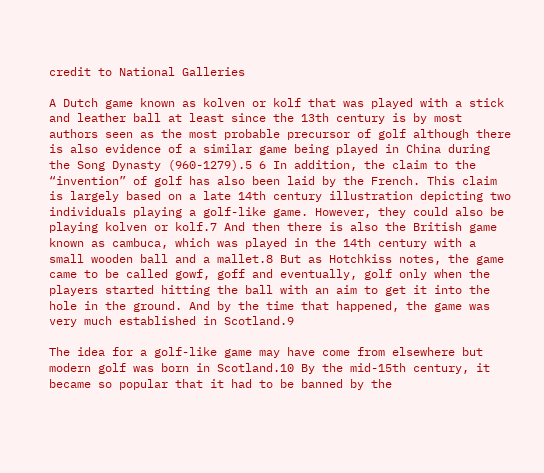credit to National Galleries

A Dutch game known as kolven or kolf that was played with a stick and leather ball at least since the 13th century is by most authors seen as the most probable precursor of golf although there is also evidence of a similar game being played in China during the Song Dynasty (960-1279).5 6 In addition, the claim to the “invention” of golf has also been laid by the French. This claim is largely based on a late 14th century illustration depicting two individuals playing a golf-like game. However, they could also be playing kolven or kolf.7 And then there is also the British game known as cambuca, which was played in the 14th century with a small wooden ball and a mallet.8 But as Hotchkiss notes, the game came to be called gowf, goff and eventually, golf only when the players started hitting the ball with an aim to get it into the hole in the ground. And by the time that happened, the game was very much established in Scotland.9

The idea for a golf-like game may have come from elsewhere but modern golf was born in Scotland.10 By the mid-15th century, it became so popular that it had to be banned by the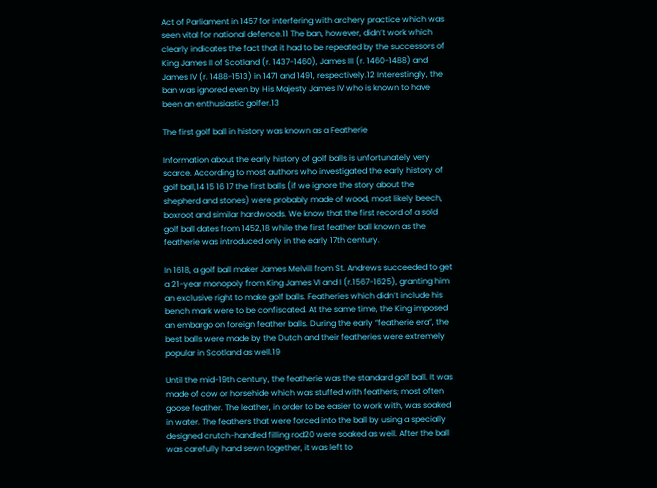Act of Parliament in 1457 for interfering with archery practice which was seen vital for national defence.11 The ban, however, didn’t work which clearly indicates the fact that it had to be repeated by the successors of King James II of Scotland (r. 1437-1460), James III (r. 1460-1488) and James IV (r. 1488-1513) in 1471 and 1491, respectively.12 Interestingly, the ban was ignored even by His Majesty James IV who is known to have been an enthusiastic golfer.13

The first golf ball in history was known as a Featherie

Information about the early history of golf balls is unfortunately very scarce. According to most authors who investigated the early history of golf ball,14 15 16 17 the first balls (if we ignore the story about the shepherd and stones) were probably made of wood, most likely beech, boxroot and similar hardwoods. We know that the first record of a sold golf ball dates from 1452,18 while the first feather ball known as the featherie was introduced only in the early 17th century.

In 1618, a golf ball maker James Melvill from St. Andrews succeeded to get a 21-year monopoly from King James VI and I (r.1567-1625), granting him an exclusive right to make golf balls. Featheries which didn’t include his bench mark were to be confiscated. At the same time, the King imposed an embargo on foreign feather balls. During the early “featherie era”, the best balls were made by the Dutch and their featheries were extremely popular in Scotland as well.19

Until the mid-19th century, the featherie was the standard golf ball. It was made of cow or horsehide which was stuffed with feathers; most often goose feather. The leather, in order to be easier to work with, was soaked in water. The feathers that were forced into the ball by using a specially designed crutch-handled filling rod20 were soaked as well. After the ball was carefully hand sewn together, it was left to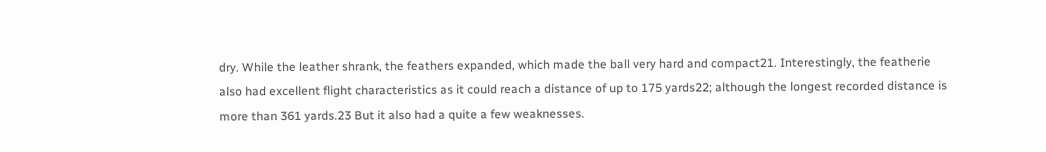dry. While the leather shrank, the feathers expanded, which made the ball very hard and compact21. Interestingly, the featherie also had excellent flight characteristics as it could reach a distance of up to 175 yards22; although the longest recorded distance is more than 361 yards.23 But it also had a quite a few weaknesses.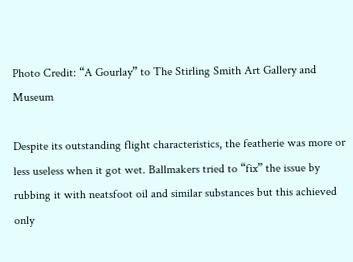Photo Credit: “A Gourlay” to The Stirling Smith Art Gallery and Museum

Despite its outstanding flight characteristics, the featherie was more or less useless when it got wet. Ballmakers tried to “fix” the issue by rubbing it with neatsfoot oil and similar substances but this achieved only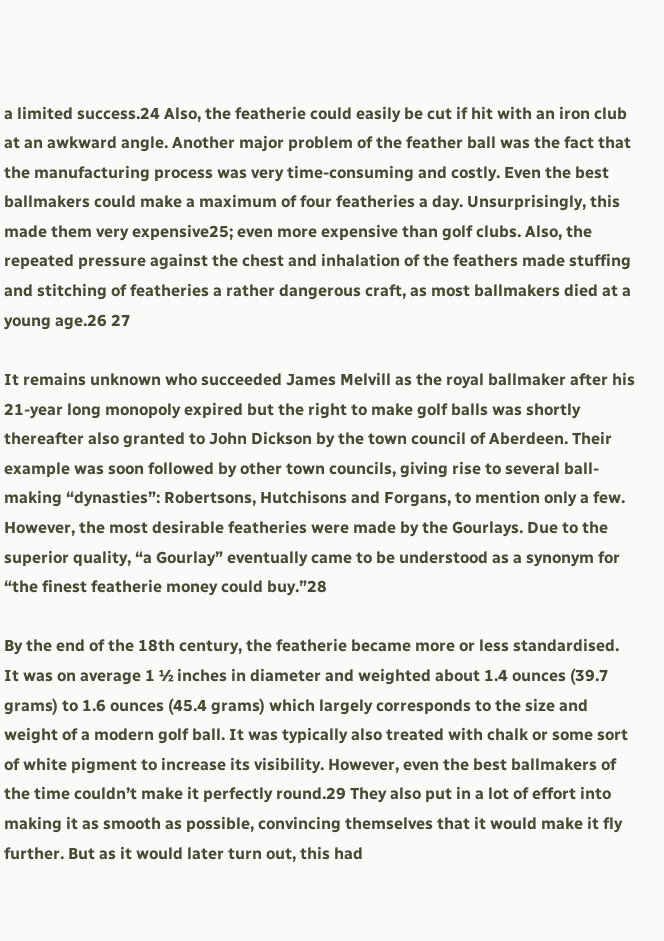a limited success.24 Also, the featherie could easily be cut if hit with an iron club at an awkward angle. Another major problem of the feather ball was the fact that the manufacturing process was very time-consuming and costly. Even the best ballmakers could make a maximum of four featheries a day. Unsurprisingly, this made them very expensive25; even more expensive than golf clubs. Also, the repeated pressure against the chest and inhalation of the feathers made stuffing and stitching of featheries a rather dangerous craft, as most ballmakers died at a young age.26 27

It remains unknown who succeeded James Melvill as the royal ballmaker after his 21-year long monopoly expired but the right to make golf balls was shortly thereafter also granted to John Dickson by the town council of Aberdeen. Their example was soon followed by other town councils, giving rise to several ball-making “dynasties”: Robertsons, Hutchisons and Forgans, to mention only a few. However, the most desirable featheries were made by the Gourlays. Due to the superior quality, “a Gourlay” eventually came to be understood as a synonym for “the finest featherie money could buy.”28

By the end of the 18th century, the featherie became more or less standardised. It was on average 1 ½ inches in diameter and weighted about 1.4 ounces (39.7 grams) to 1.6 ounces (45.4 grams) which largely corresponds to the size and weight of a modern golf ball. It was typically also treated with chalk or some sort of white pigment to increase its visibility. However, even the best ballmakers of the time couldn’t make it perfectly round.29 They also put in a lot of effort into making it as smooth as possible, convincing themselves that it would make it fly further. But as it would later turn out, this had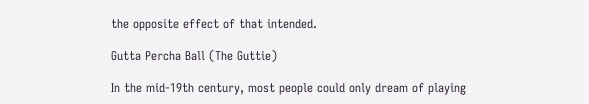the opposite effect of that intended.

Gutta Percha Ball (The Guttie)

In the mid-19th century, most people could only dream of playing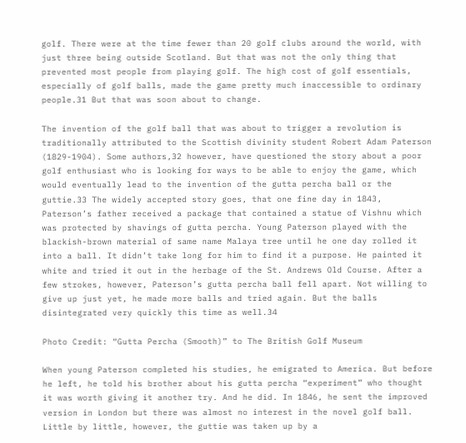golf. There were at the time fewer than 20 golf clubs around the world, with just three being outside Scotland. But that was not the only thing that prevented most people from playing golf. The high cost of golf essentials, especially of golf balls, made the game pretty much inaccessible to ordinary people.31 But that was soon about to change.

The invention of the golf ball that was about to trigger a revolution is traditionally attributed to the Scottish divinity student Robert Adam Paterson (1829-1904). Some authors,32 however, have questioned the story about a poor golf enthusiast who is looking for ways to be able to enjoy the game, which would eventually lead to the invention of the gutta percha ball or the guttie.33 The widely accepted story goes, that one fine day in 1843, Paterson’s father received a package that contained a statue of Vishnu which was protected by shavings of gutta percha. Young Paterson played with the blackish-brown material of same name Malaya tree until he one day rolled it into a ball. It didn’t take long for him to find it a purpose. He painted it white and tried it out in the herbage of the St. Andrews Old Course. After a few strokes, however, Paterson’s gutta percha ball fell apart. Not willing to give up just yet, he made more balls and tried again. But the balls disintegrated very quickly this time as well.34

Photo Credit: “Gutta Percha (Smooth)” to The British Golf Museum

When young Paterson completed his studies, he emigrated to America. But before he left, he told his brother about his gutta percha “experiment” who thought it was worth giving it another try. And he did. In 1846, he sent the improved version in London but there was almost no interest in the novel golf ball. Little by little, however, the guttie was taken up by a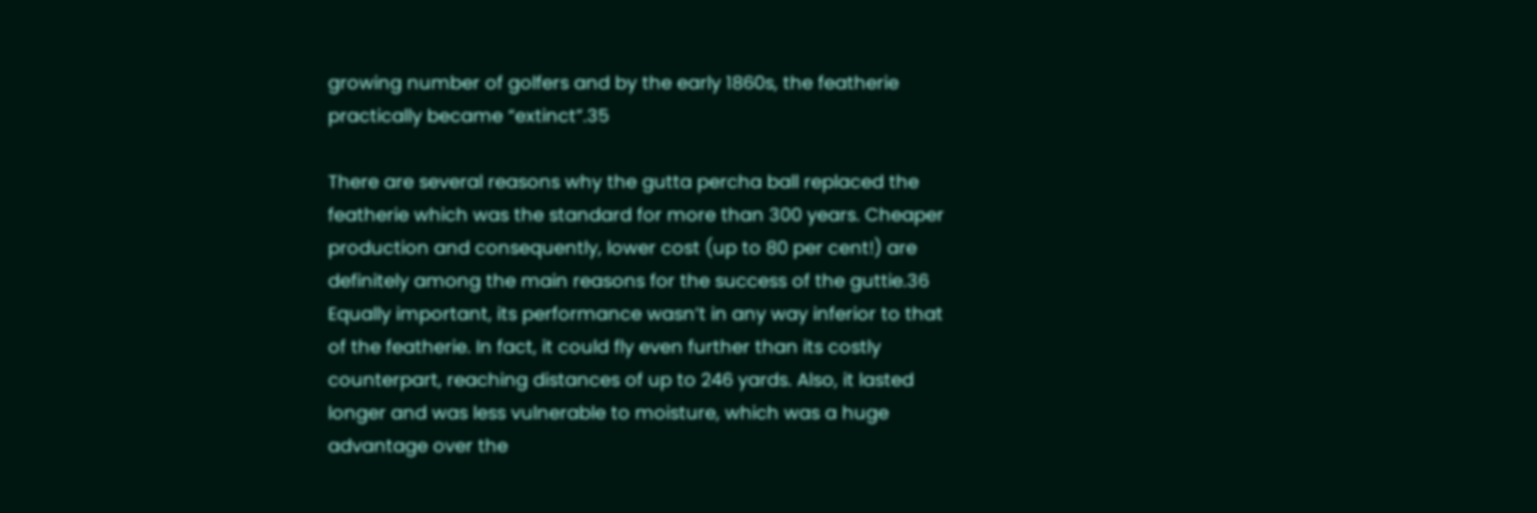growing number of golfers and by the early 1860s, the featherie practically became “extinct”.35

There are several reasons why the gutta percha ball replaced the featherie which was the standard for more than 300 years. Cheaper production and consequently, lower cost (up to 80 per cent!) are definitely among the main reasons for the success of the guttie.36 Equally important, its performance wasn’t in any way inferior to that of the featherie. In fact, it could fly even further than its costly counterpart, reaching distances of up to 246 yards. Also, it lasted longer and was less vulnerable to moisture, which was a huge advantage over the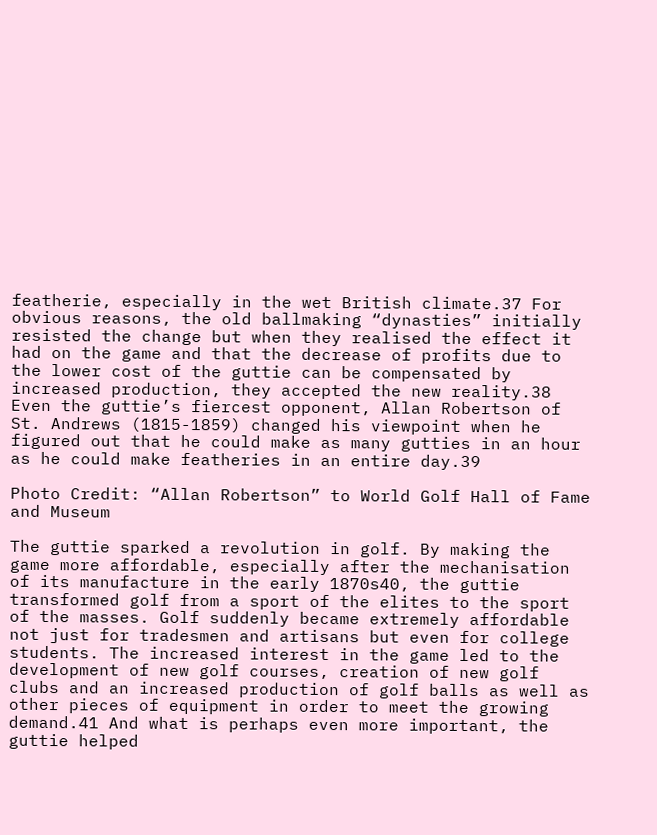featherie, especially in the wet British climate.37 For obvious reasons, the old ballmaking “dynasties” initially resisted the change but when they realised the effect it had on the game and that the decrease of profits due to the lower cost of the guttie can be compensated by increased production, they accepted the new reality.38 Even the guttie’s fiercest opponent, Allan Robertson of St. Andrews (1815-1859) changed his viewpoint when he figured out that he could make as many gutties in an hour as he could make featheries in an entire day.39

Photo Credit: “Allan Robertson” to World Golf Hall of Fame and Museum

The guttie sparked a revolution in golf. By making the game more affordable, especially after the mechanisation of its manufacture in the early 1870s40, the guttie transformed golf from a sport of the elites to the sport of the masses. Golf suddenly became extremely affordable not just for tradesmen and artisans but even for college students. The increased interest in the game led to the development of new golf courses, creation of new golf clubs and an increased production of golf balls as well as other pieces of equipment in order to meet the growing demand.41 And what is perhaps even more important, the guttie helped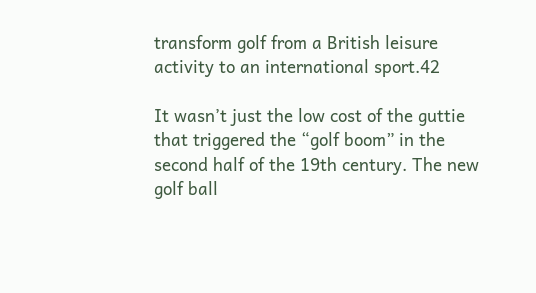transform golf from a British leisure activity to an international sport.42

It wasn’t just the low cost of the guttie that triggered the “golf boom” in the second half of the 19th century. The new golf ball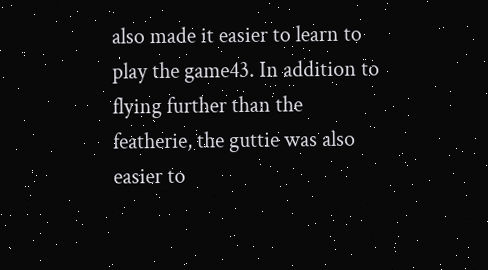also made it easier to learn to play the game43. In addition to flying further than the featherie, the guttie was also easier to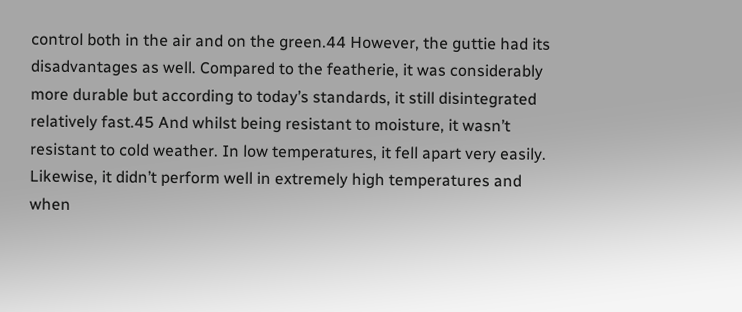control both in the air and on the green.44 However, the guttie had its disadvantages as well. Compared to the featherie, it was considerably more durable but according to today’s standards, it still disintegrated relatively fast.45 And whilst being resistant to moisture, it wasn’t resistant to cold weather. In low temperatures, it fell apart very easily. Likewise, it didn’t perform well in extremely high temperatures and when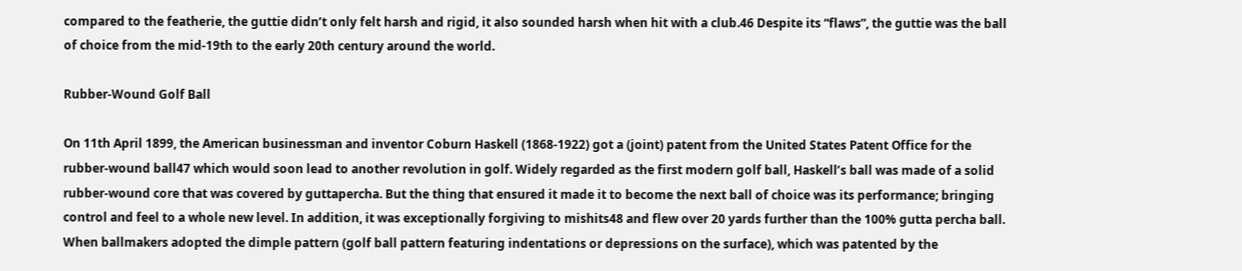compared to the featherie, the guttie didn’t only felt harsh and rigid, it also sounded harsh when hit with a club.46 Despite its “flaws”, the guttie was the ball of choice from the mid-19th to the early 20th century around the world.

Rubber-Wound Golf Ball

On 11th April 1899, the American businessman and inventor Coburn Haskell (1868-1922) got a (joint) patent from the United States Patent Office for the rubber-wound ball47 which would soon lead to another revolution in golf. Widely regarded as the first modern golf ball, Haskell’s ball was made of a solid rubber-wound core that was covered by guttapercha. But the thing that ensured it made it to become the next ball of choice was its performance; bringing control and feel to a whole new level. In addition, it was exceptionally forgiving to mishits48 and flew over 20 yards further than the 100% gutta percha ball. When ballmakers adopted the dimple pattern (golf ball pattern featuring indentations or depressions on the surface), which was patented by the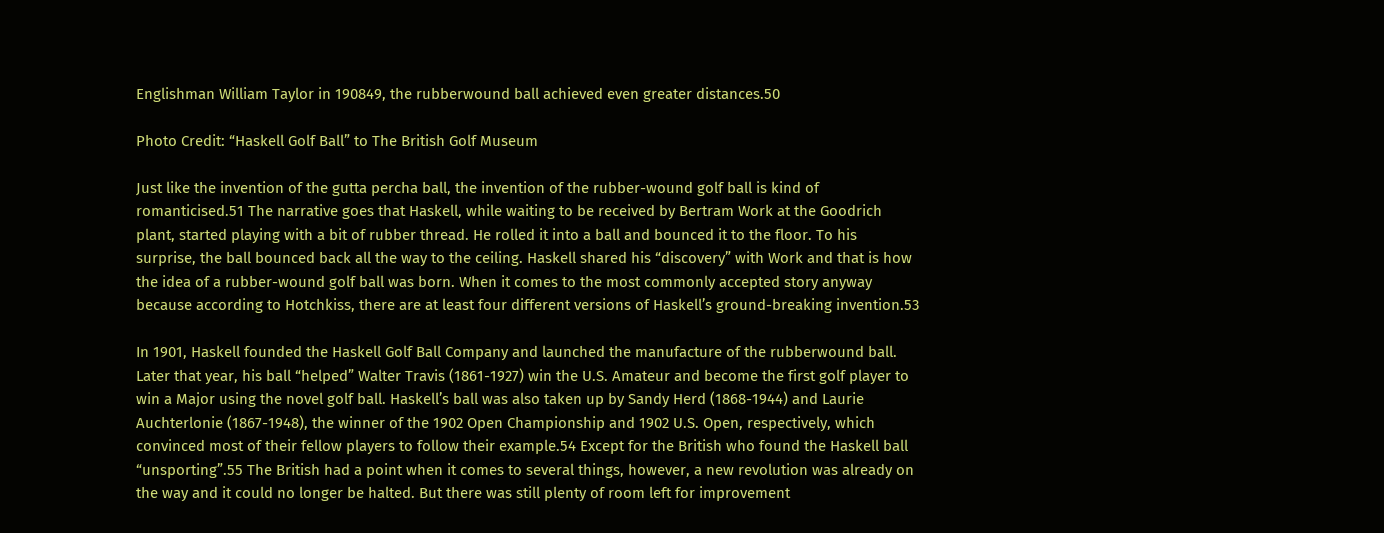Englishman William Taylor in 190849, the rubberwound ball achieved even greater distances.50

Photo Credit: “Haskell Golf Ball” to The British Golf Museum

Just like the invention of the gutta percha ball, the invention of the rubber-wound golf ball is kind of romanticised.51 The narrative goes that Haskell, while waiting to be received by Bertram Work at the Goodrich plant, started playing with a bit of rubber thread. He rolled it into a ball and bounced it to the floor. To his surprise, the ball bounced back all the way to the ceiling. Haskell shared his “discovery” with Work and that is how the idea of a rubber-wound golf ball was born. When it comes to the most commonly accepted story anyway because according to Hotchkiss, there are at least four different versions of Haskell’s ground-breaking invention.53

In 1901, Haskell founded the Haskell Golf Ball Company and launched the manufacture of the rubberwound ball. Later that year, his ball “helped” Walter Travis (1861-1927) win the U.S. Amateur and become the first golf player to win a Major using the novel golf ball. Haskell’s ball was also taken up by Sandy Herd (1868-1944) and Laurie Auchterlonie (1867-1948), the winner of the 1902 Open Championship and 1902 U.S. Open, respectively, which convinced most of their fellow players to follow their example.54 Except for the British who found the Haskell ball “unsporting”.55 The British had a point when it comes to several things, however, a new revolution was already on the way and it could no longer be halted. But there was still plenty of room left for improvement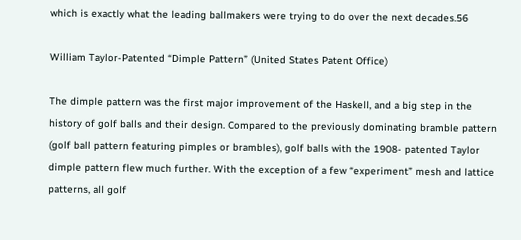which is exactly what the leading ballmakers were trying to do over the next decades.56

William Taylor-Patented “Dimple Pattern” (United States Patent Office)

The dimple pattern was the first major improvement of the Haskell, and a big step in the history of golf balls and their design. Compared to the previously dominating bramble pattern (golf ball pattern featuring pimples or brambles), golf balls with the 1908- patented Taylor dimple pattern flew much further. With the exception of a few “experiment” mesh and lattice patterns, all golf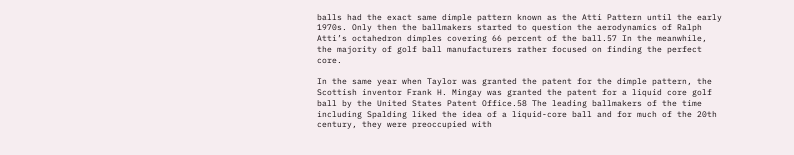balls had the exact same dimple pattern known as the Atti Pattern until the early 1970s. Only then the ballmakers started to question the aerodynamics of Ralph Atti’s octahedron dimples covering 66 percent of the ball.57 In the meanwhile, the majority of golf ball manufacturers rather focused on finding the perfect core.

In the same year when Taylor was granted the patent for the dimple pattern, the Scottish inventor Frank H. Mingay was granted the patent for a liquid core golf ball by the United States Patent Office.58 The leading ballmakers of the time including Spalding liked the idea of a liquid-core ball and for much of the 20th century, they were preoccupied with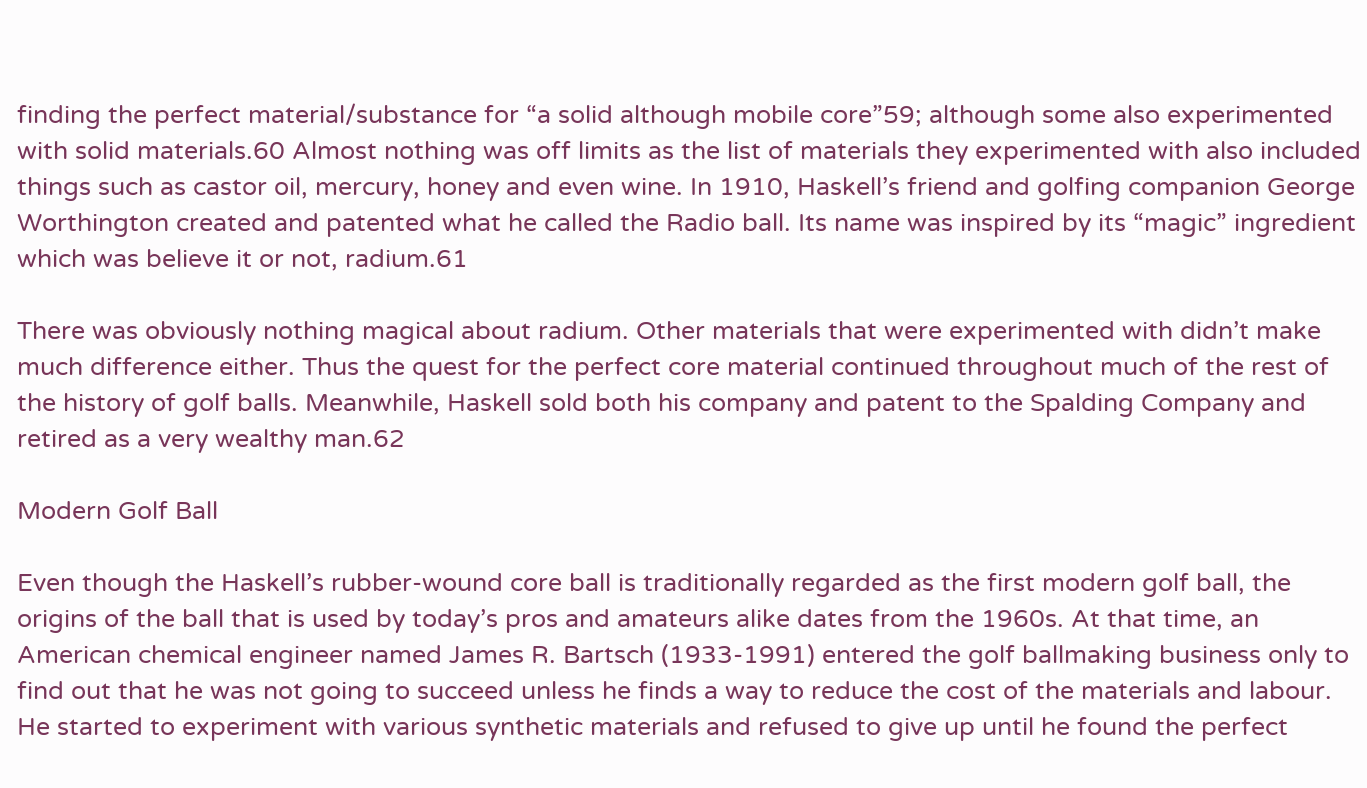finding the perfect material/substance for “a solid although mobile core”59; although some also experimented with solid materials.60 Almost nothing was off limits as the list of materials they experimented with also included things such as castor oil, mercury, honey and even wine. In 1910, Haskell’s friend and golfing companion George Worthington created and patented what he called the Radio ball. Its name was inspired by its “magic” ingredient which was believe it or not, radium.61

There was obviously nothing magical about radium. Other materials that were experimented with didn’t make much difference either. Thus the quest for the perfect core material continued throughout much of the rest of the history of golf balls. Meanwhile, Haskell sold both his company and patent to the Spalding Company and retired as a very wealthy man.62

Modern Golf Ball

Even though the Haskell’s rubber-wound core ball is traditionally regarded as the first modern golf ball, the origins of the ball that is used by today’s pros and amateurs alike dates from the 1960s. At that time, an American chemical engineer named James R. Bartsch (1933-1991) entered the golf ballmaking business only to find out that he was not going to succeed unless he finds a way to reduce the cost of the materials and labour. He started to experiment with various synthetic materials and refused to give up until he found the perfect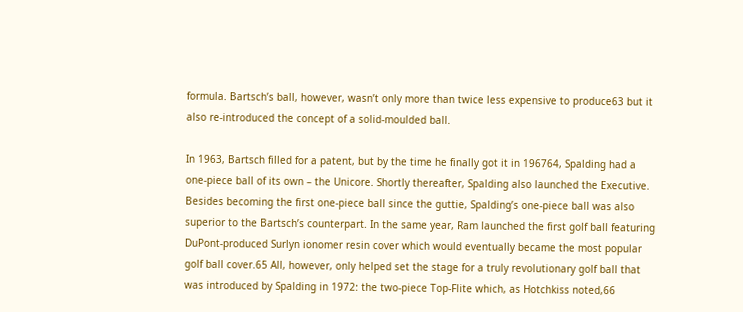formula. Bartsch’s ball, however, wasn’t only more than twice less expensive to produce63 but it also re-introduced the concept of a solid-moulded ball.

In 1963, Bartsch filled for a patent, but by the time he finally got it in 196764, Spalding had a one-piece ball of its own – the Unicore. Shortly thereafter, Spalding also launched the Executive. Besides becoming the first one-piece ball since the guttie, Spalding’s one-piece ball was also superior to the Bartsch’s counterpart. In the same year, Ram launched the first golf ball featuring DuPont-produced Surlyn ionomer resin cover which would eventually became the most popular golf ball cover.65 All, however, only helped set the stage for a truly revolutionary golf ball that was introduced by Spalding in 1972: the two-piece Top-Flite which, as Hotchkiss noted,66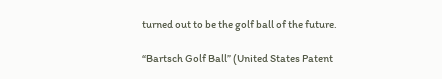turned out to be the golf ball of the future.

“Bartsch Golf Ball” (United States Patent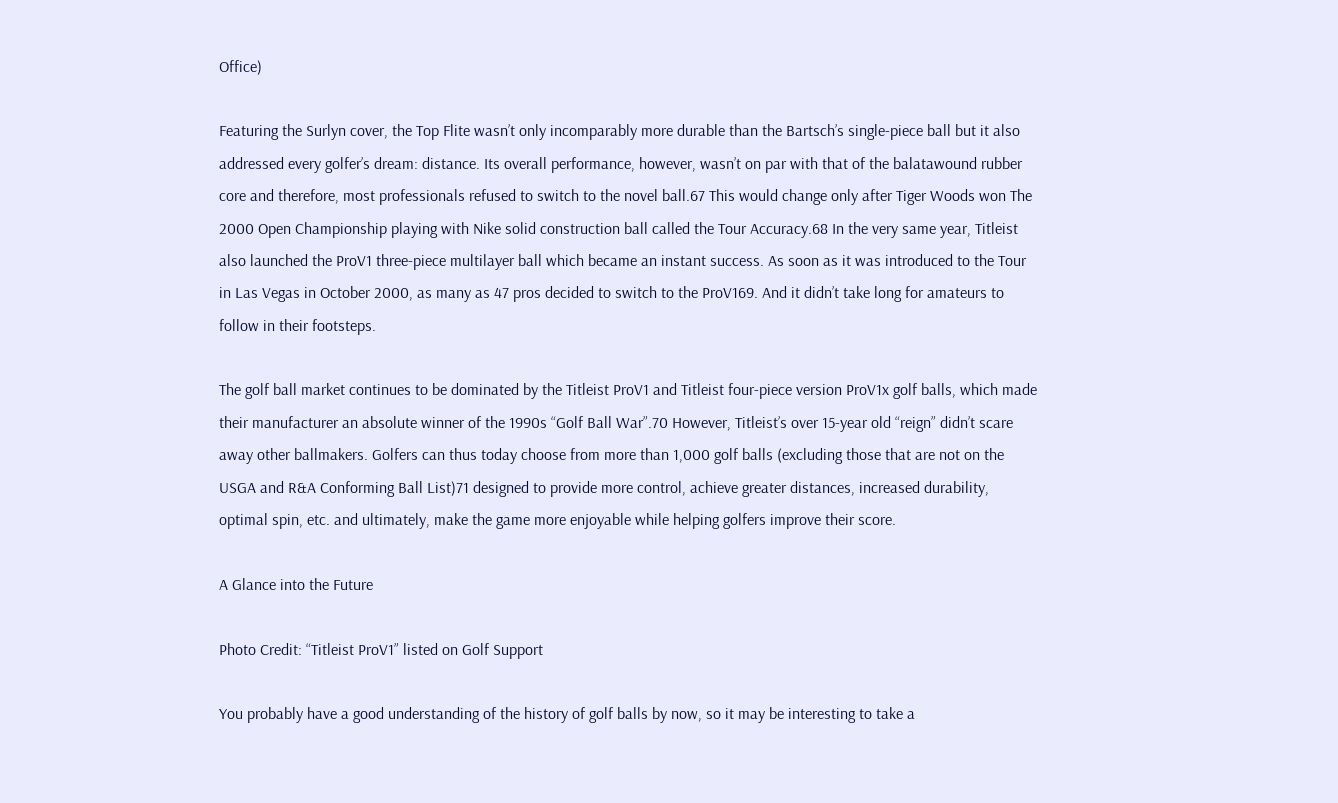Office)

Featuring the Surlyn cover, the Top Flite wasn’t only incomparably more durable than the Bartsch’s single-piece ball but it also addressed every golfer’s dream: distance. Its overall performance, however, wasn’t on par with that of the balatawound rubber core and therefore, most professionals refused to switch to the novel ball.67 This would change only after Tiger Woods won The 2000 Open Championship playing with Nike solid construction ball called the Tour Accuracy.68 In the very same year, Titleist also launched the ProV1 three-piece multilayer ball which became an instant success. As soon as it was introduced to the Tour in Las Vegas in October 2000, as many as 47 pros decided to switch to the ProV169. And it didn’t take long for amateurs to follow in their footsteps.

The golf ball market continues to be dominated by the Titleist ProV1 and Titleist four-piece version ProV1x golf balls, which made their manufacturer an absolute winner of the 1990s “Golf Ball War”.70 However, Titleist’s over 15-year old “reign” didn’t scare away other ballmakers. Golfers can thus today choose from more than 1,000 golf balls (excluding those that are not on the USGA and R&A Conforming Ball List)71 designed to provide more control, achieve greater distances, increased durability, optimal spin, etc. and ultimately, make the game more enjoyable while helping golfers improve their score.

A Glance into the Future

Photo Credit: “Titleist ProV1” listed on Golf Support

You probably have a good understanding of the history of golf balls by now, so it may be interesting to take a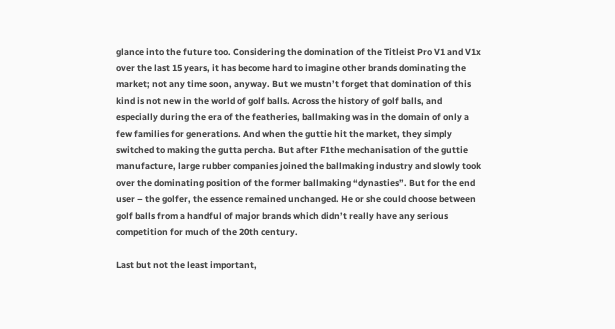glance into the future too. Considering the domination of the Titleist Pro V1 and V1x over the last 15 years, it has become hard to imagine other brands dominating the market; not any time soon, anyway. But we mustn’t forget that domination of this kind is not new in the world of golf balls. Across the history of golf balls, and especially during the era of the featheries, ballmaking was in the domain of only a few families for generations. And when the guttie hit the market, they simply switched to making the gutta percha. But after F1the mechanisation of the guttie manufacture, large rubber companies joined the ballmaking industry and slowly took over the dominating position of the former ballmaking “dynasties”. But for the end user – the golfer, the essence remained unchanged. He or she could choose between golf balls from a handful of major brands which didn’t really have any serious competition for much of the 20th century.

Last but not the least important,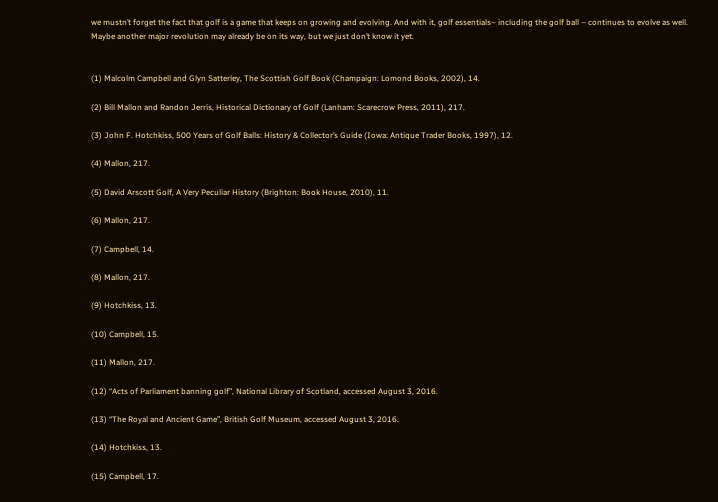we mustn’t forget the fact that golf is a game that keeps on growing and evolving. And with it, golf essentials– including the golf ball – continues to evolve as well. Maybe another major revolution may already be on its way, but we just don’t know it yet.


(1) Malcolm Campbell and Glyn Satterley, The Scottish Golf Book (Champaign: Lomond Books, 2002), 14.

(2) Bill Mallon and Randon Jerris, Historical Dictionary of Golf (Lanham: Scarecrow Press, 2011), 217.

(3) John F. Hotchkiss, 500 Years of Golf Balls: History & Collector’s Guide (Iowa: Antique Trader Books, 1997), 12.

(4) Mallon, 217.

(5) David Arscott Golf, A Very Peculiar History (Brighton: Book House, 2010), 11.

(6) Mallon, 217.

(7) Campbell, 14.

(8) Mallon, 217.

(9) Hotchkiss, 13.

(10) Campbell, 15.

(11) Mallon, 217.

(12) “Acts of Parliament banning golf”, National Library of Scotland, accessed August 3, 2016.

(13) “The Royal and Ancient Game”, British Golf Museum, accessed August 3, 2016.

(14) Hotchkiss, 13.

(15) Campbell, 17.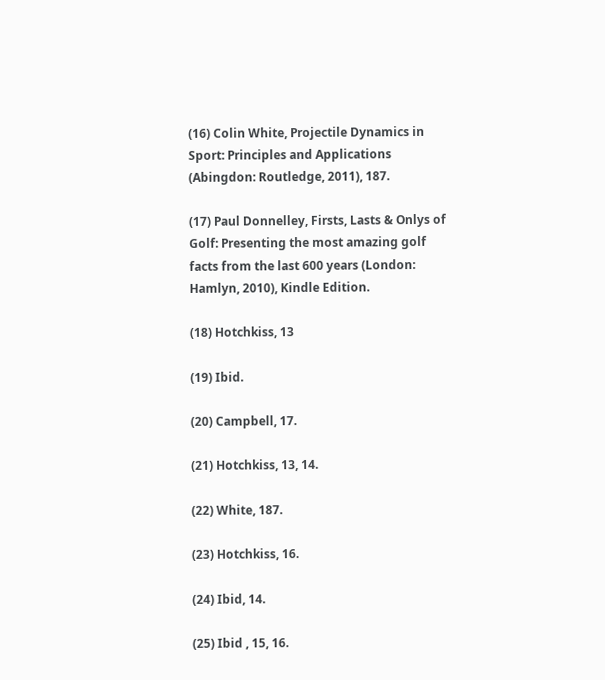(16) Colin White, Projectile Dynamics in Sport: Principles and Applications (Abingdon: Routledge, 2011), 187.

(17) Paul Donnelley, Firsts, Lasts & Onlys of Golf: Presenting the most amazing golf facts from the last 600 years (London: Hamlyn, 2010), Kindle Edition.

(18) Hotchkiss, 13

(19) Ibid.

(20) Campbell, 17.

(21) Hotchkiss, 13, 14.

(22) White, 187.

(23) Hotchkiss, 16.

(24) Ibid, 14.

(25) Ibid , 15, 16.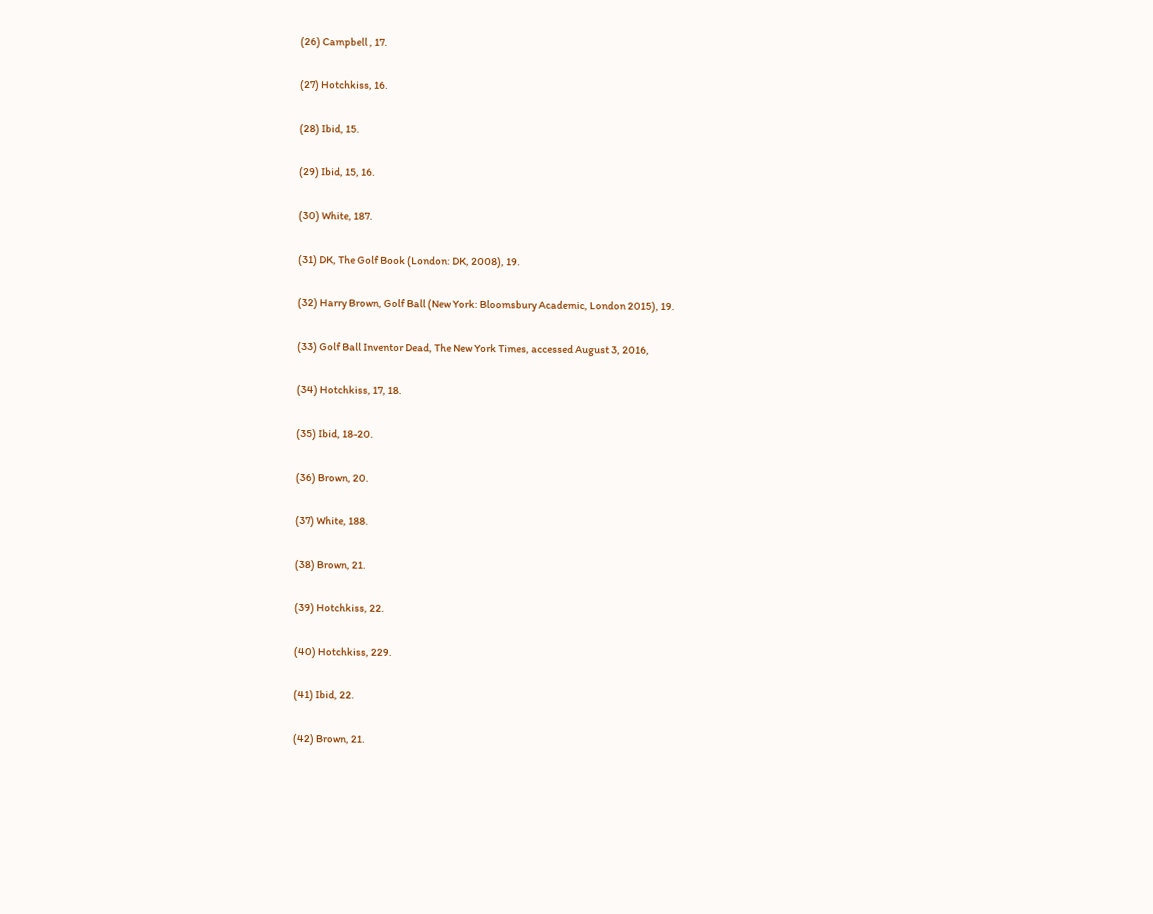(26) Campbell , 17.

(27) Hotchkiss, 16.

(28) Ibid, 15.

(29) Ibid, 15, 16.

(30) White, 187.

(31) DK, The Golf Book (London: DK, 2008), 19.

(32) Harry Brown, Golf Ball (New York: Bloomsbury Academic, London 2015), 19.

(33) Golf Ball Inventor Dead, The New York Times, accessed August 3, 2016,

(34) Hotchkiss, 17, 18.

(35) Ibid, 18-20.

(36) Brown, 20.

(37) White, 188.

(38) Brown, 21.

(39) Hotchkiss, 22.

(40) Hotchkiss, 229.

(41) Ibid, 22.

(42) Brown, 21.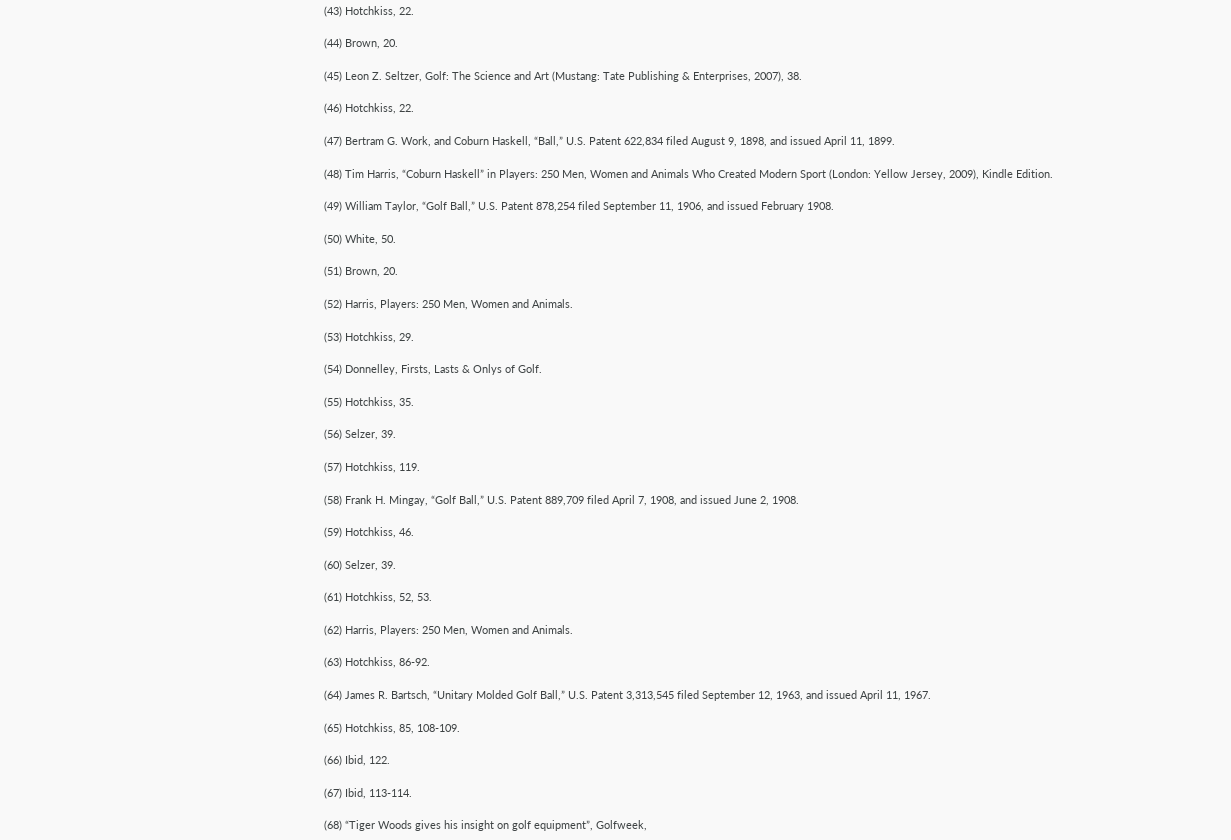(43) Hotchkiss, 22.

(44) Brown, 20.

(45) Leon Z. Seltzer, Golf: The Science and Art (Mustang: Tate Publishing & Enterprises, 2007), 38.

(46) Hotchkiss, 22.

(47) Bertram G. Work, and Coburn Haskell, “Ball,” U.S. Patent 622,834 filed August 9, 1898, and issued April 11, 1899.

(48) Tim Harris, “Coburn Haskell” in Players: 250 Men, Women and Animals Who Created Modern Sport (London: Yellow Jersey, 2009), Kindle Edition.

(49) William Taylor, “Golf Ball,” U.S. Patent 878,254 filed September 11, 1906, and issued February 1908.

(50) White, 50.

(51) Brown, 20.

(52) Harris, Players: 250 Men, Women and Animals.

(53) Hotchkiss, 29.

(54) Donnelley, Firsts, Lasts & Onlys of Golf.

(55) Hotchkiss, 35.

(56) Selzer, 39.

(57) Hotchkiss, 119.

(58) Frank H. Mingay, “Golf Ball,” U.S. Patent 889,709 filed April 7, 1908, and issued June 2, 1908.

(59) Hotchkiss, 46.

(60) Selzer, 39.

(61) Hotchkiss, 52, 53.

(62) Harris, Players: 250 Men, Women and Animals.

(63) Hotchkiss, 86-92.

(64) James R. Bartsch, “Unitary Molded Golf Ball,” U.S. Patent 3,313,545 filed September 12, 1963, and issued April 11, 1967.

(65) Hotchkiss, 85, 108-109.

(66) Ibid, 122.

(67) Ibid, 113-114.

(68) “Tiger Woods gives his insight on golf equipment”, Golfweek,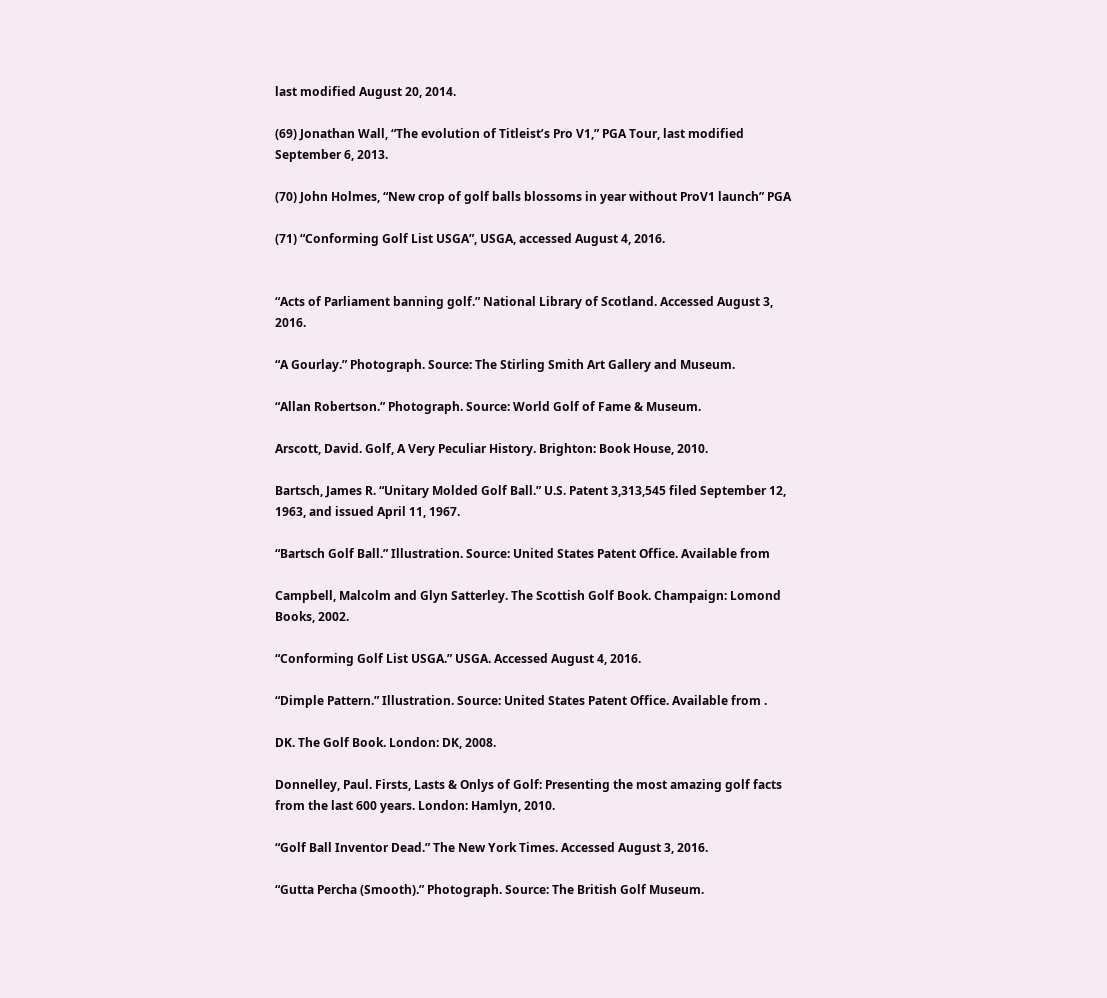last modified August 20, 2014.

(69) Jonathan Wall, “The evolution of Titleist’s Pro V1,” PGA Tour, last modified September 6, 2013.

(70) John Holmes, “New crop of golf balls blossoms in year without ProV1 launch” PGA

(71) “Conforming Golf List USGA”, USGA, accessed August 4, 2016.


“Acts of Parliament banning golf.” National Library of Scotland. Accessed August 3, 2016.

“A Gourlay.” Photograph. Source: The Stirling Smith Art Gallery and Museum.

“Allan Robertson.” Photograph. Source: World Golf of Fame & Museum.

Arscott, David. Golf, A Very Peculiar History. Brighton: Book House, 2010.

Bartsch, James R. “Unitary Molded Golf Ball.” U.S. Patent 3,313,545 filed September 12, 1963, and issued April 11, 1967.

“Bartsch Golf Ball.” Illustration. Source: United States Patent Office. Available from

Campbell, Malcolm and Glyn Satterley. The Scottish Golf Book. Champaign: Lomond Books, 2002.

“Conforming Golf List USGA.” USGA. Accessed August 4, 2016.

“Dimple Pattern.” Illustration. Source: United States Patent Office. Available from .

DK. The Golf Book. London: DK, 2008.

Donnelley, Paul. Firsts, Lasts & Onlys of Golf: Presenting the most amazing golf facts from the last 600 years. London: Hamlyn, 2010.

“Golf Ball Inventor Dead.” The New York Times. Accessed August 3, 2016.

“Gutta Percha (Smooth).” Photograph. Source: The British Golf Museum.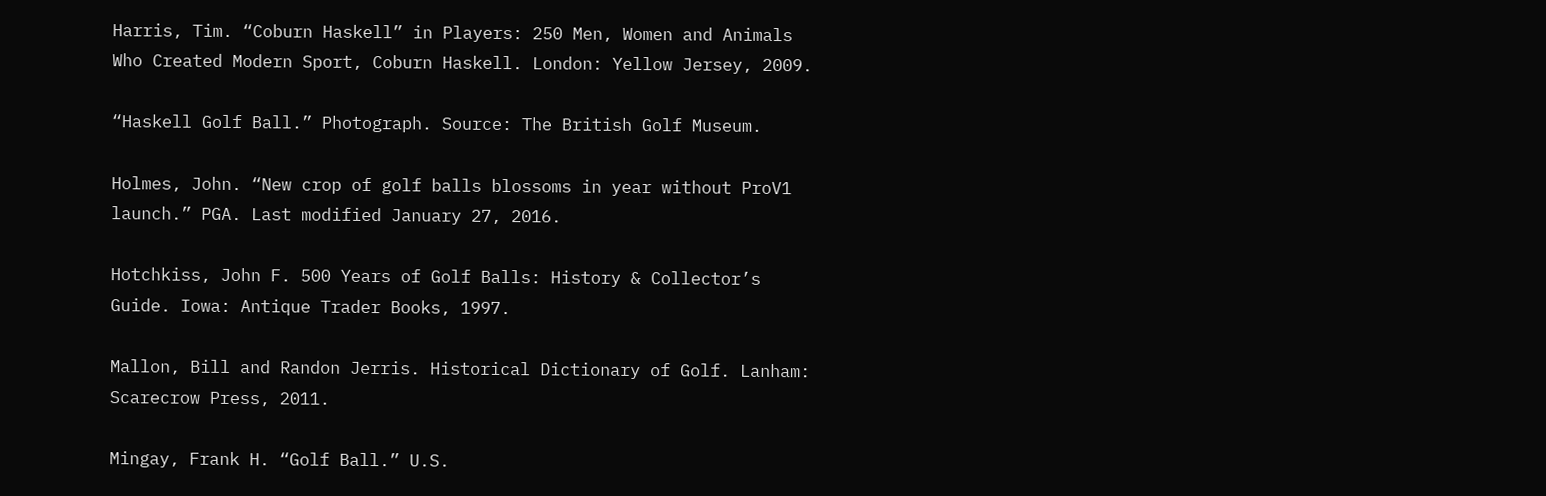Harris, Tim. “Coburn Haskell” in Players: 250 Men, Women and Animals Who Created Modern Sport, Coburn Haskell. London: Yellow Jersey, 2009.

“Haskell Golf Ball.” Photograph. Source: The British Golf Museum.

Holmes, John. “New crop of golf balls blossoms in year without ProV1 launch.” PGA. Last modified January 27, 2016.

Hotchkiss, John F. 500 Years of Golf Balls: History & Collector’s Guide. Iowa: Antique Trader Books, 1997.

Mallon, Bill and Randon Jerris. Historical Dictionary of Golf. Lanham: Scarecrow Press, 2011.

Mingay, Frank H. “Golf Ball.” U.S.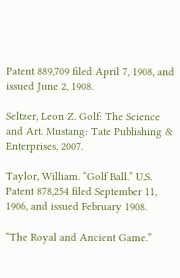Patent 889,709 filed April 7, 1908, and issued June 2, 1908.

Seltzer, Leon Z. Golf: The Science and Art. Mustang: Tate Publishing & Enterprises, 2007.

Taylor, William. “Golf Ball.” U.S. Patent 878,254 filed September 11, 1906, and issued February 1908.

“The Royal and Ancient Game.”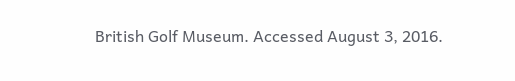British Golf Museum. Accessed August 3, 2016.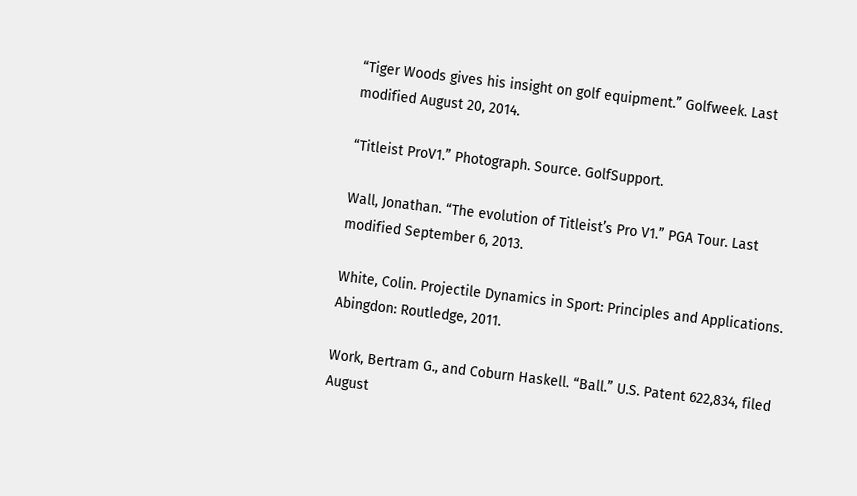“Tiger Woods gives his insight on golf equipment.” Golfweek. Last modified August 20, 2014.

“Titleist ProV1.” Photograph. Source. GolfSupport.

Wall, Jonathan. “The evolution of Titleist’s Pro V1.” PGA Tour. Last modified September 6, 2013.

White, Colin. Projectile Dynamics in Sport: Principles and Applications. Abingdon: Routledge, 2011.

Work, Bertram G., and Coburn Haskell. “Ball.” U.S. Patent 622,834, filed August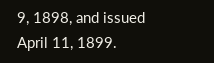9, 1898, and issued April 11, 1899.